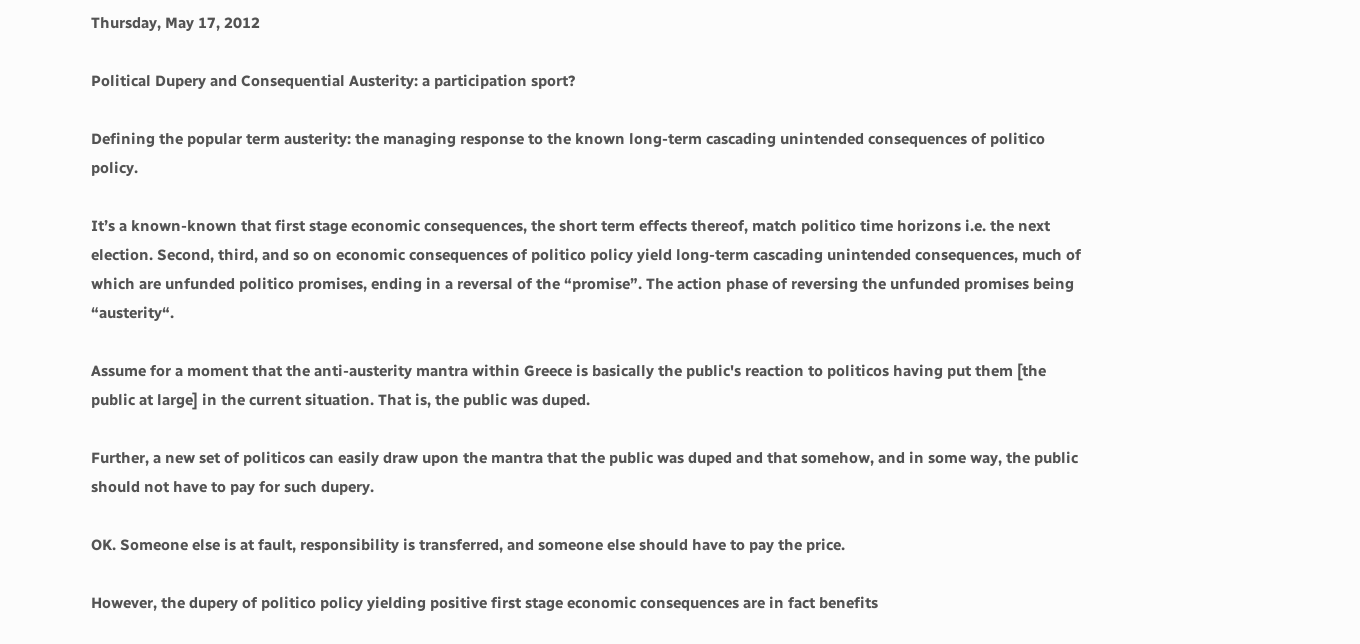Thursday, May 17, 2012

Political Dupery and Consequential Austerity: a participation sport?

Defining the popular term austerity: the managing response to the known long-term cascading unintended consequences of politico policy.

It’s a known-known that first stage economic consequences, the short term effects thereof, match politico time horizons i.e. the next election. Second, third, and so on economic consequences of politico policy yield long-term cascading unintended consequences, much of which are unfunded politico promises, ending in a reversal of the “promise”. The action phase of reversing the unfunded promises being “austerity“.

Assume for a moment that the anti-austerity mantra within Greece is basically the public's reaction to politicos having put them [the public at large] in the current situation. That is, the public was duped.

Further, a new set of politicos can easily draw upon the mantra that the public was duped and that somehow, and in some way, the public should not have to pay for such dupery.

OK. Someone else is at fault, responsibility is transferred, and someone else should have to pay the price.

However, the dupery of politico policy yielding positive first stage economic consequences are in fact benefits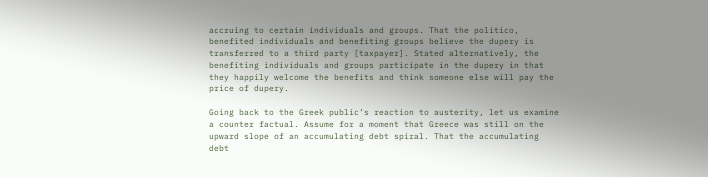accruing to certain individuals and groups. That the politico, benefited individuals and benefiting groups believe the dupery is transferred to a third party [taxpayer]. Stated alternatively, the benefiting individuals and groups participate in the dupery in that they happily welcome the benefits and think someone else will pay the price of dupery.

Going back to the Greek public’s reaction to austerity, let us examine a counter factual. Assume for a moment that Greece was still on the upward slope of an accumulating debt spiral. That the accumulating debt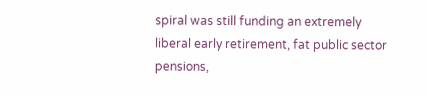spiral was still funding an extremely liberal early retirement, fat public sector pensions,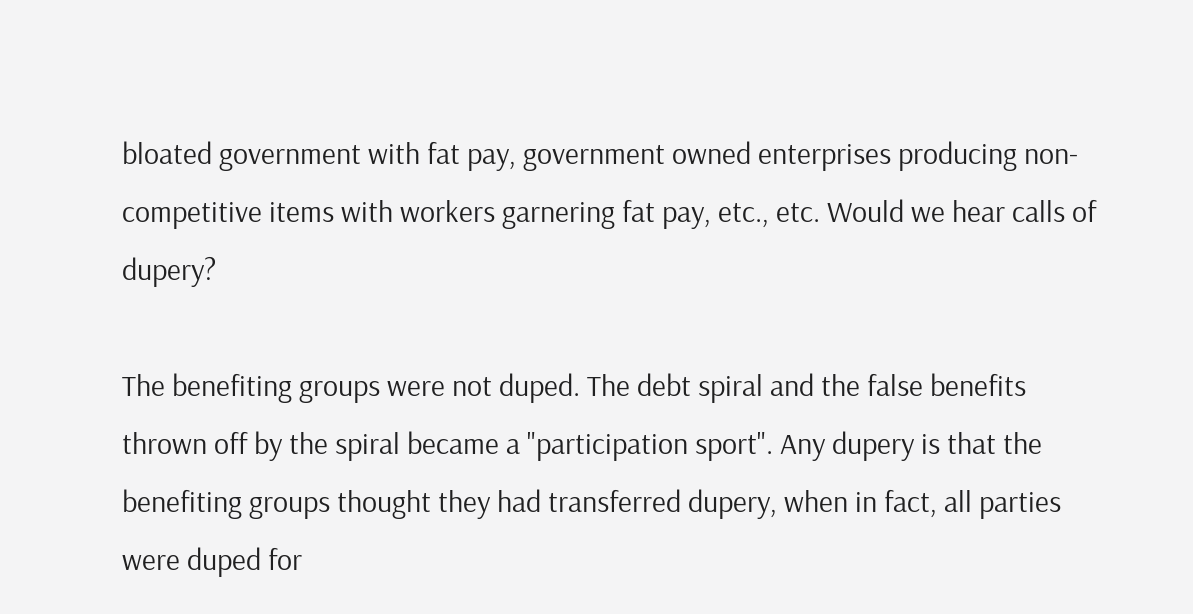bloated government with fat pay, government owned enterprises producing non-competitive items with workers garnering fat pay, etc., etc. Would we hear calls of dupery?

The benefiting groups were not duped. The debt spiral and the false benefits thrown off by the spiral became a "participation sport". Any dupery is that the benefiting groups thought they had transferred dupery, when in fact, all parties were duped for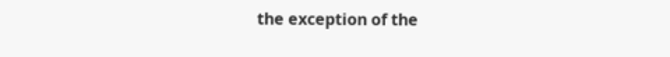the exception of the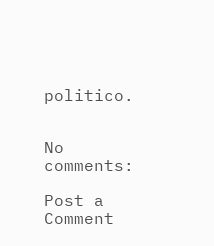politico.


No comments:

Post a Comment